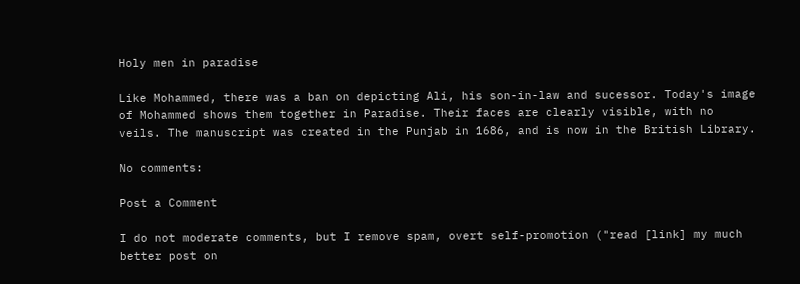Holy men in paradise

Like Mohammed, there was a ban on depicting Ali, his son-in-law and sucessor. Today's image of Mohammed shows them together in Paradise. Their faces are clearly visible, with no veils. The manuscript was created in the Punjab in 1686, and is now in the British Library.

No comments:

Post a Comment

I do not moderate comments, but I remove spam, overt self-promotion ("read [link] my much better post on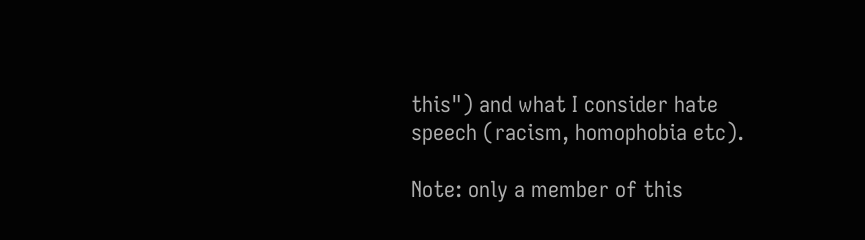this") and what I consider hate speech (racism, homophobia etc).

Note: only a member of this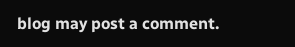blog may post a comment.